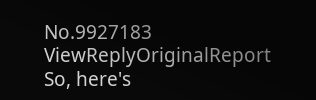No.9927183 ViewReplyOriginalReport
So, here's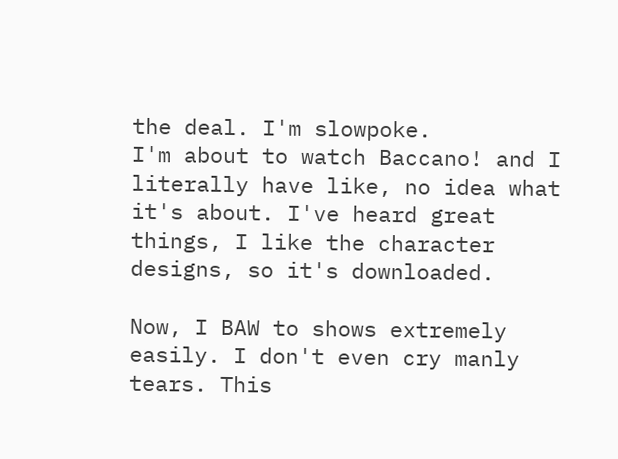the deal. I'm slowpoke.
I'm about to watch Baccano! and I literally have like, no idea what it's about. I've heard great things, I like the character designs, so it's downloaded.

Now, I BAW to shows extremely easily. I don't even cry manly tears. This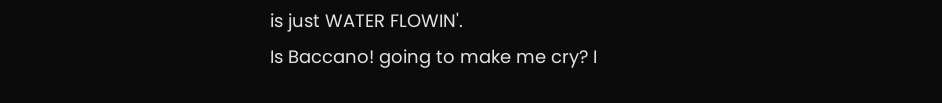is just WATER FLOWIN'.
Is Baccano! going to make me cry? I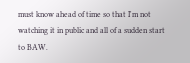must know ahead of time so that I'm not watching it in public and all of a sudden start to BAW.